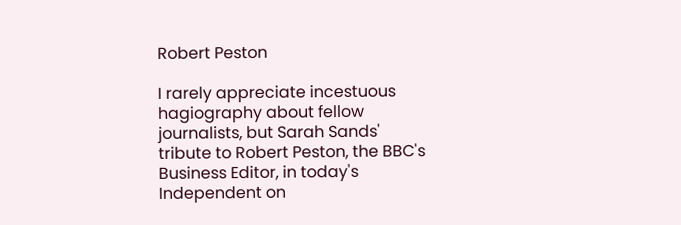Robert Peston

I rarely appreciate incestuous hagiography about fellow journalists, but Sarah Sands' tribute to Robert Peston, the BBC's Business Editor, in today's Independent on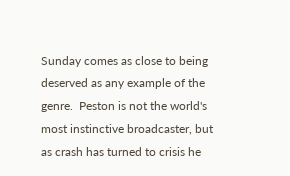Sunday comes as close to being deserved as any example of the genre.  Peston is not the world's most instinctive broadcaster, but as crash has turned to crisis he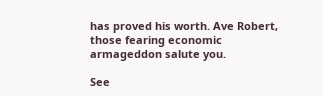has proved his worth. Ave Robert, those fearing economic armageddon salute you.

See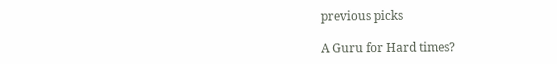previous picks

A Guru for Hard times?